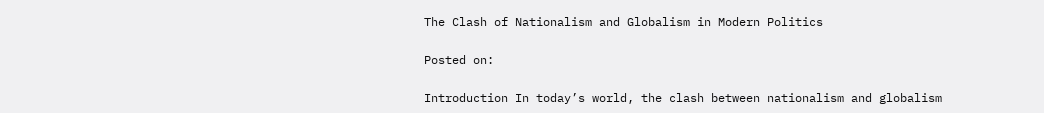The Clash of Nationalism and Globalism in Modern Politics

Posted on:

Introduction In today’s world, the clash between nationalism and globalism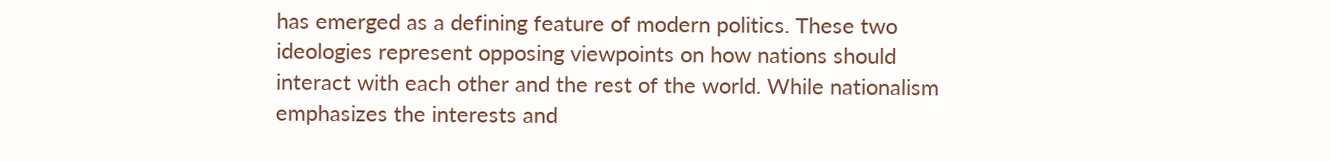has emerged as a defining feature of modern politics. These two ideologies represent opposing viewpoints on how nations should interact with each other and the rest of the world. While nationalism emphasizes the interests and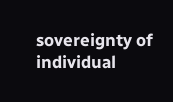sovereignty of individual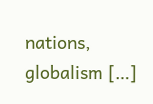nations, globalism […]